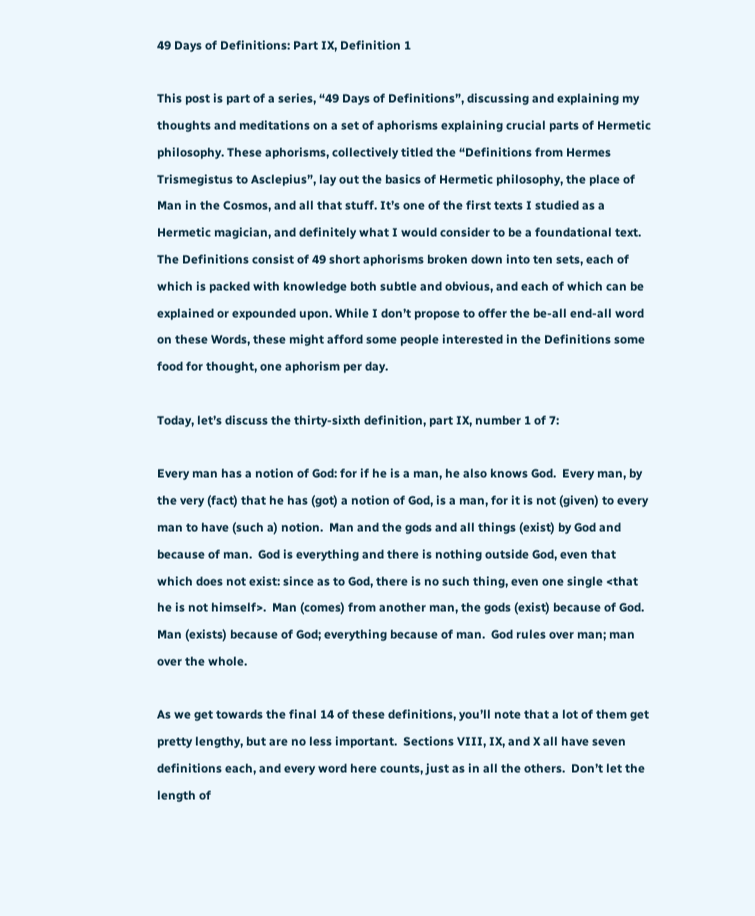49 Days of Definitions: Part IX, Definition 1

This post is part of a series, “49 Days of Definitions”, discussing and explaining my thoughts and meditations on a set of aphorisms explaining crucial parts of Hermetic philosophy. These aphorisms, collectively titled the “Definitions from Hermes Trismegistus to Asclepius”, lay out the basics of Hermetic philosophy, the place of Man in the Cosmos, and all that stuff. It’s one of the first texts I studied as a Hermetic magician, and definitely what I would consider to be a foundational text. The Definitions consist of 49 short aphorisms broken down into ten sets, each of which is packed with knowledge both subtle and obvious, and each of which can be explained or expounded upon. While I don’t propose to offer the be-all end-all word on these Words, these might afford some people interested in the Definitions some food for thought, one aphorism per day.

Today, let’s discuss the thirty-sixth definition, part IX, number 1 of 7:

Every man has a notion of God: for if he is a man, he also knows God.  Every man, by the very (fact) that he has (got) a notion of God, is a man, for it is not (given) to every man to have (such a) notion.  Man and the gods and all things (exist) by God and because of man.  God is everything and there is nothing outside God, even that which does not exist: since as to God, there is no such thing, even one single <that he is not himself>.  Man (comes) from another man, the gods (exist) because of God.  Man (exists) because of God; everything because of man.  God rules over man; man over the whole.

As we get towards the final 14 of these definitions, you’ll note that a lot of them get pretty lengthy, but are no less important.  Sections VIII, IX, and X all have seven definitions each, and every word here counts, just as in all the others.  Don’t let the length of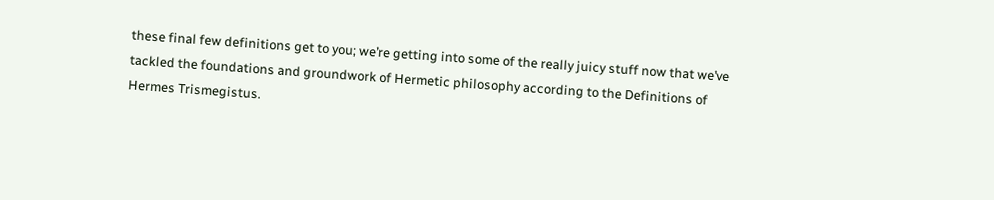these final few definitions get to you; we’re getting into some of the really juicy stuff now that we’ve tackled the foundations and groundwork of Hermetic philosophy according to the Definitions of Hermes Trismegistus.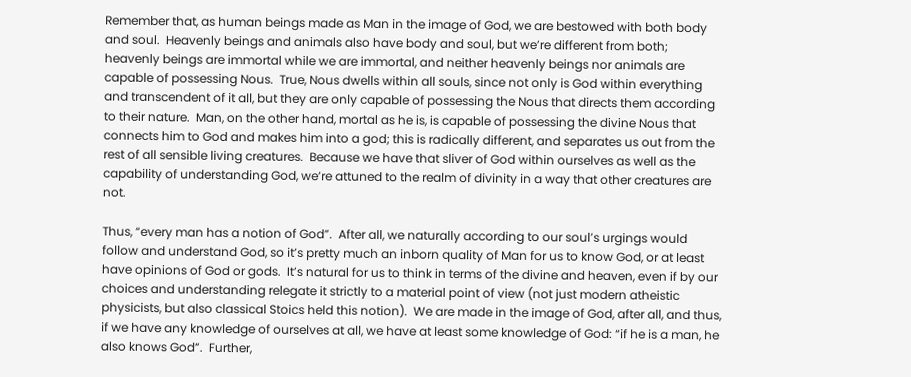Remember that, as human beings made as Man in the image of God, we are bestowed with both body and soul.  Heavenly beings and animals also have body and soul, but we’re different from both; heavenly beings are immortal while we are immortal, and neither heavenly beings nor animals are capable of possessing Nous.  True, Nous dwells within all souls, since not only is God within everything and transcendent of it all, but they are only capable of possessing the Nous that directs them according to their nature.  Man, on the other hand, mortal as he is, is capable of possessing the divine Nous that connects him to God and makes him into a god; this is radically different, and separates us out from the rest of all sensible living creatures.  Because we have that sliver of God within ourselves as well as the capability of understanding God, we’re attuned to the realm of divinity in a way that other creatures are not.

Thus, “every man has a notion of God”.  After all, we naturally according to our soul’s urgings would follow and understand God, so it’s pretty much an inborn quality of Man for us to know God, or at least have opinions of God or gods.  It’s natural for us to think in terms of the divine and heaven, even if by our choices and understanding relegate it strictly to a material point of view (not just modern atheistic physicists, but also classical Stoics held this notion).  We are made in the image of God, after all, and thus, if we have any knowledge of ourselves at all, we have at least some knowledge of God: “if he is a man, he also knows God”.  Further,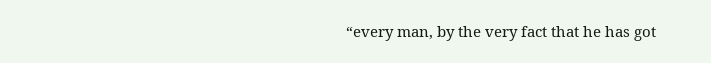“every man, by the very fact that he has got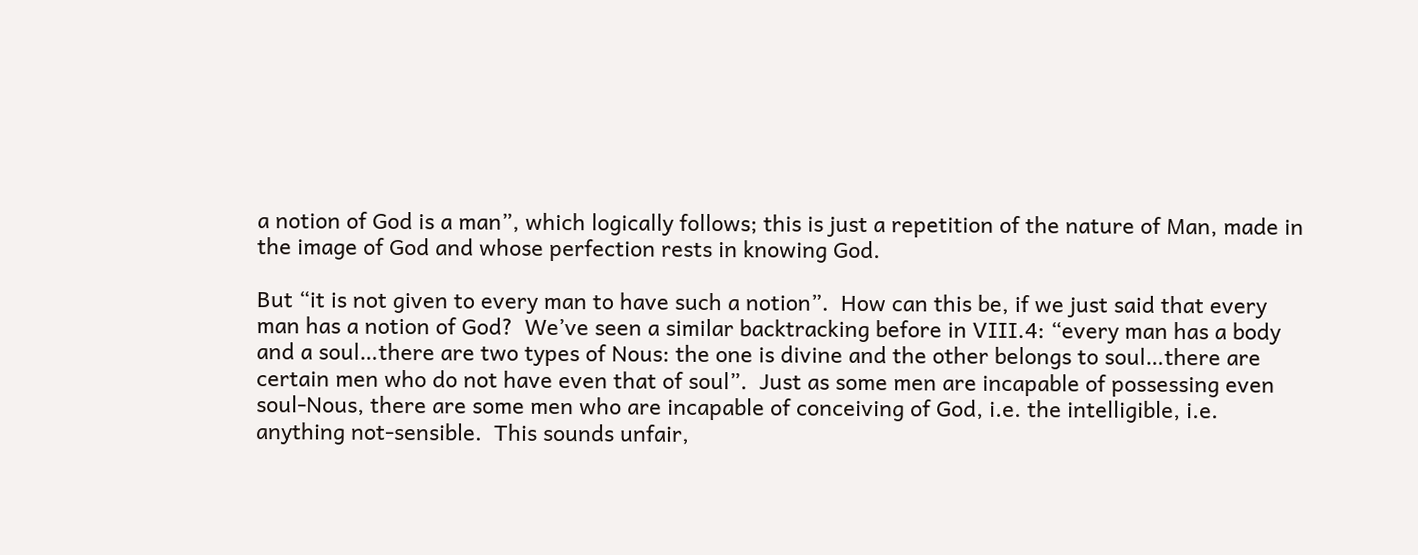a notion of God is a man”, which logically follows; this is just a repetition of the nature of Man, made in the image of God and whose perfection rests in knowing God.

But “it is not given to every man to have such a notion”.  How can this be, if we just said that every man has a notion of God?  We’ve seen a similar backtracking before in VIII.4: “every man has a body and a soul…there are two types of Nous: the one is divine and the other belongs to soul…there are certain men who do not have even that of soul”.  Just as some men are incapable of possessing even soul-Nous, there are some men who are incapable of conceiving of God, i.e. the intelligible, i.e. anything not-sensible.  This sounds unfair,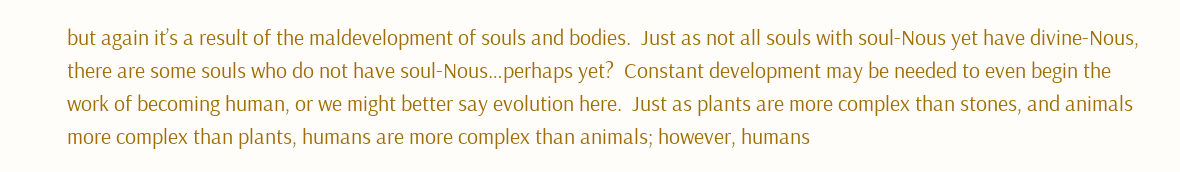but again it’s a result of the maldevelopment of souls and bodies.  Just as not all souls with soul-Nous yet have divine-Nous, there are some souls who do not have soul-Nous…perhaps yet?  Constant development may be needed to even begin the work of becoming human, or we might better say evolution here.  Just as plants are more complex than stones, and animals more complex than plants, humans are more complex than animals; however, humans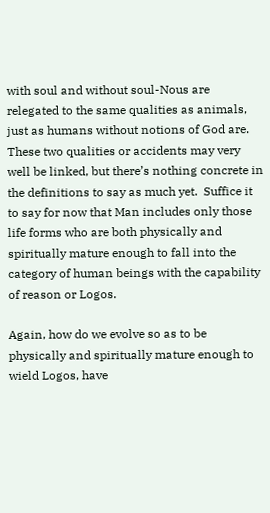with soul and without soul-Nous are relegated to the same qualities as animals, just as humans without notions of God are.  These two qualities or accidents may very well be linked, but there’s nothing concrete in the definitions to say as much yet.  Suffice it to say for now that Man includes only those life forms who are both physically and spiritually mature enough to fall into the category of human beings with the capability of reason or Logos.

Again, how do we evolve so as to be physically and spiritually mature enough to wield Logos, have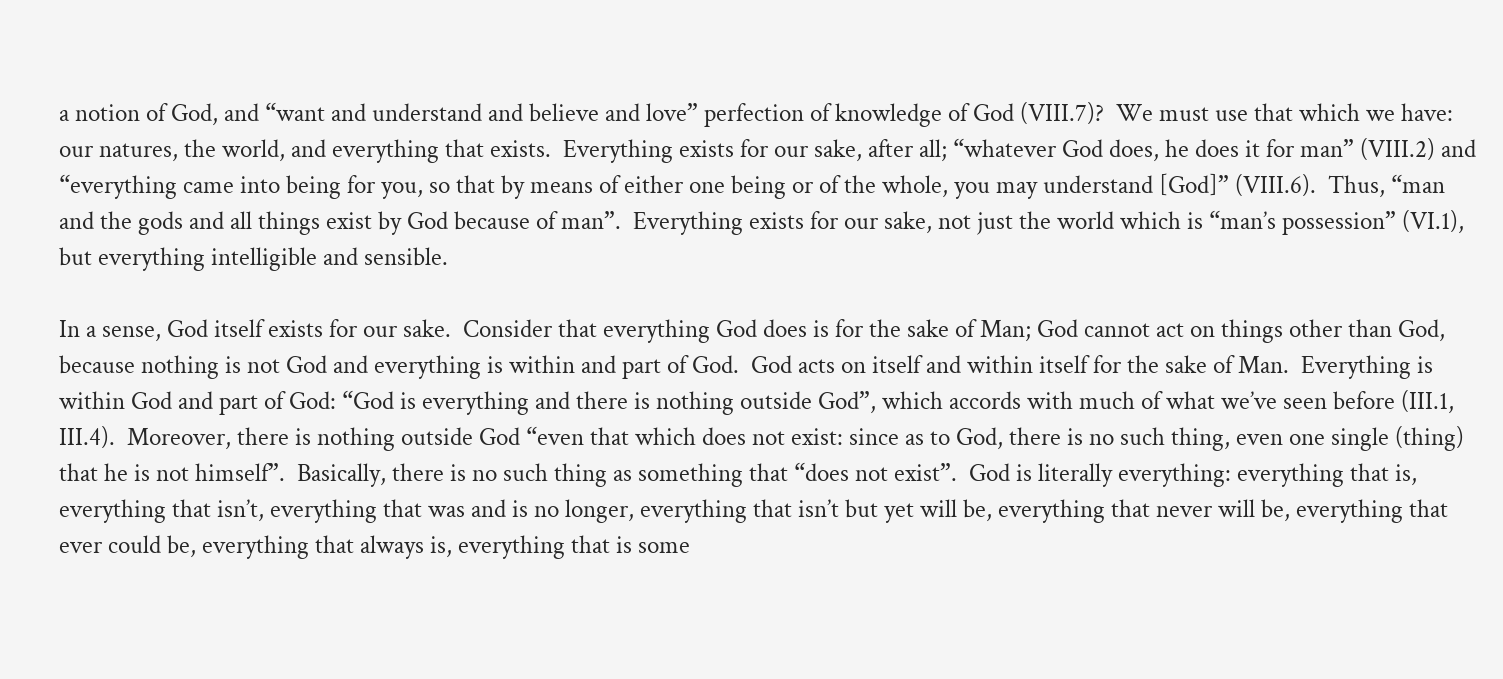a notion of God, and “want and understand and believe and love” perfection of knowledge of God (VIII.7)?  We must use that which we have: our natures, the world, and everything that exists.  Everything exists for our sake, after all; “whatever God does, he does it for man” (VIII.2) and “everything came into being for you, so that by means of either one being or of the whole, you may understand [God]” (VIII.6).  Thus, “man and the gods and all things exist by God because of man”.  Everything exists for our sake, not just the world which is “man’s possession” (VI.1), but everything intelligible and sensible.

In a sense, God itself exists for our sake.  Consider that everything God does is for the sake of Man; God cannot act on things other than God, because nothing is not God and everything is within and part of God.  God acts on itself and within itself for the sake of Man.  Everything is within God and part of God: “God is everything and there is nothing outside God”, which accords with much of what we’ve seen before (III.1, III.4).  Moreover, there is nothing outside God “even that which does not exist: since as to God, there is no such thing, even one single (thing) that he is not himself”.  Basically, there is no such thing as something that “does not exist”.  God is literally everything: everything that is, everything that isn’t, everything that was and is no longer, everything that isn’t but yet will be, everything that never will be, everything that ever could be, everything that always is, everything that is some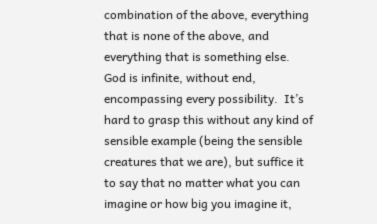combination of the above, everything that is none of the above, and everything that is something else.  God is infinite, without end, encompassing every possibility.  It’s hard to grasp this without any kind of sensible example (being the sensible creatures that we are), but suffice it to say that no matter what you can imagine or how big you imagine it,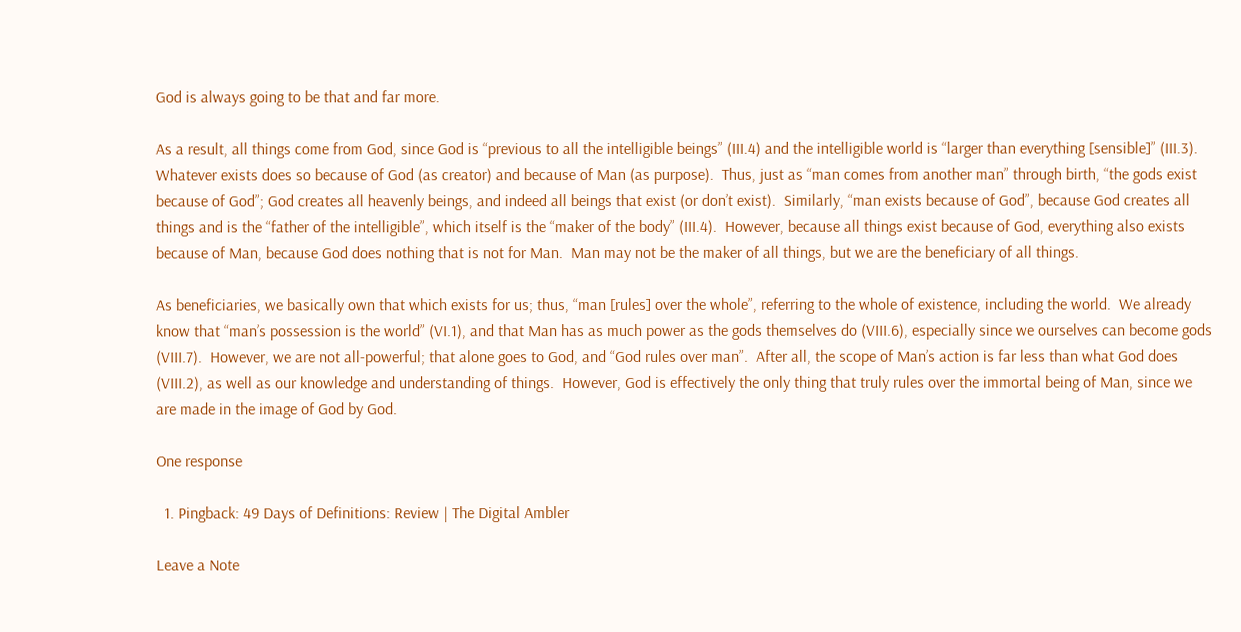God is always going to be that and far more.

As a result, all things come from God, since God is “previous to all the intelligible beings” (III.4) and the intelligible world is “larger than everything [sensible]” (III.3).  Whatever exists does so because of God (as creator) and because of Man (as purpose).  Thus, just as “man comes from another man” through birth, “the gods exist because of God”; God creates all heavenly beings, and indeed all beings that exist (or don’t exist).  Similarly, “man exists because of God”, because God creates all things and is the “father of the intelligible”, which itself is the “maker of the body” (III.4).  However, because all things exist because of God, everything also exists because of Man, because God does nothing that is not for Man.  Man may not be the maker of all things, but we are the beneficiary of all things.

As beneficiaries, we basically own that which exists for us; thus, “man [rules] over the whole”, referring to the whole of existence, including the world.  We already know that “man’s possession is the world” (VI.1), and that Man has as much power as the gods themselves do (VIII.6), especially since we ourselves can become gods (VIII.7).  However, we are not all-powerful; that alone goes to God, and “God rules over man”.  After all, the scope of Man’s action is far less than what God does (VIII.2), as well as our knowledge and understanding of things.  However, God is effectively the only thing that truly rules over the immortal being of Man, since we are made in the image of God by God.

One response

  1. Pingback: 49 Days of Definitions: Review | The Digital Ambler

Leave a Note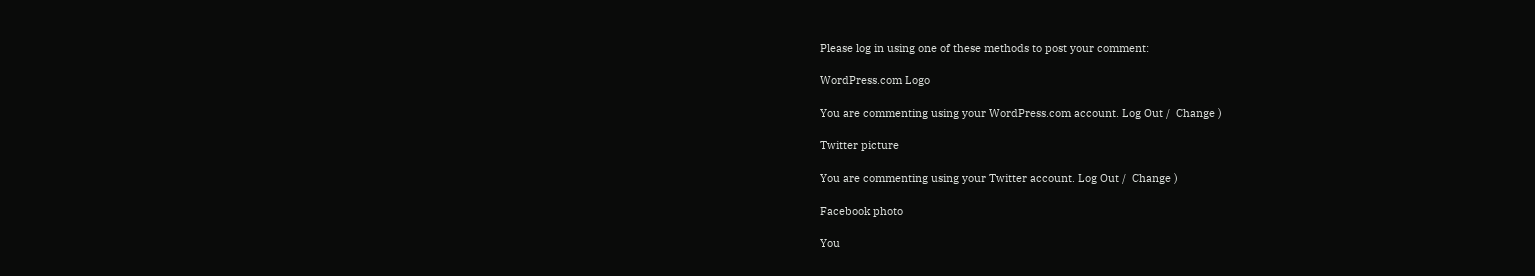Please log in using one of these methods to post your comment:

WordPress.com Logo

You are commenting using your WordPress.com account. Log Out /  Change )

Twitter picture

You are commenting using your Twitter account. Log Out /  Change )

Facebook photo

You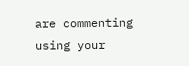are commenting using your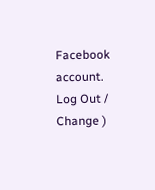Facebook account. Log Out /  Change )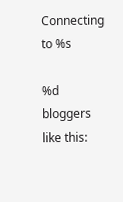Connecting to %s

%d bloggers like this: